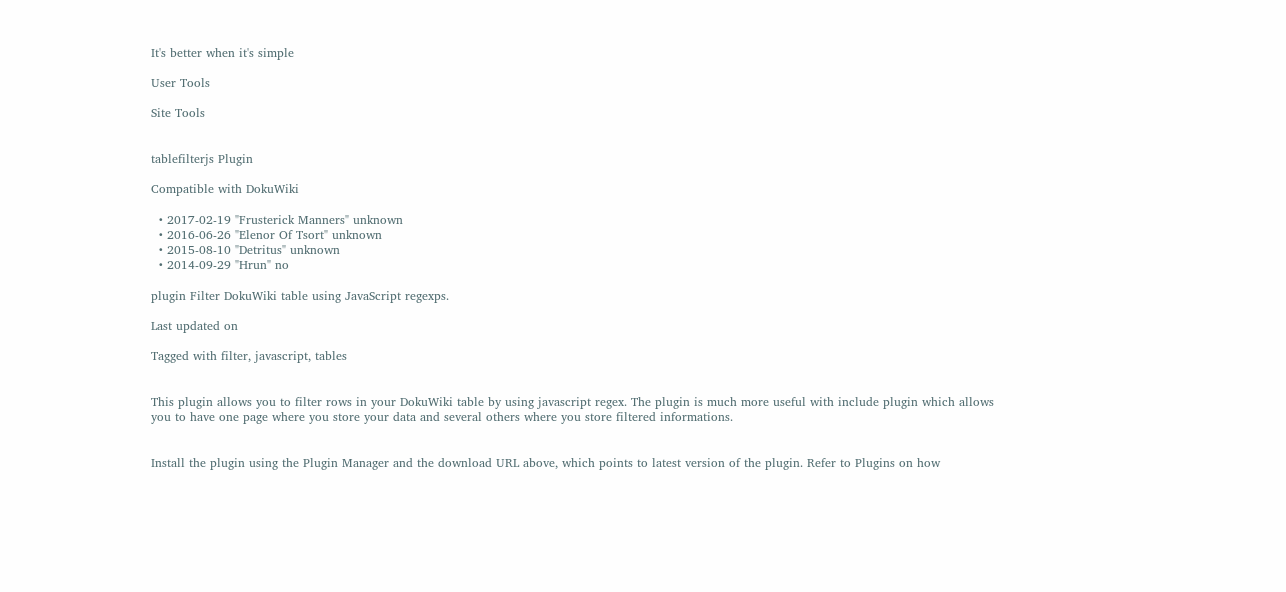It's better when it's simple

User Tools

Site Tools


tablefilterjs Plugin

Compatible with DokuWiki

  • 2017-02-19 "Frusterick Manners" unknown
  • 2016-06-26 "Elenor Of Tsort" unknown
  • 2015-08-10 "Detritus" unknown
  • 2014-09-29 "Hrun" no

plugin Filter DokuWiki table using JavaScript regexps.

Last updated on

Tagged with filter, javascript, tables


This plugin allows you to filter rows in your DokuWiki table by using javascript regex. The plugin is much more useful with include plugin which allows you to have one page where you store your data and several others where you store filtered informations.


Install the plugin using the Plugin Manager and the download URL above, which points to latest version of the plugin. Refer to Plugins on how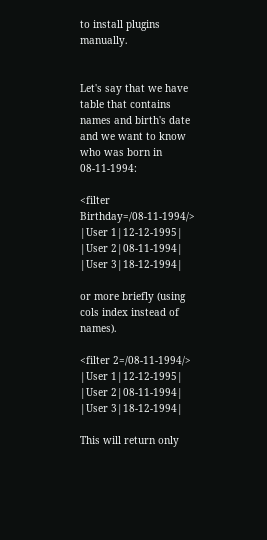to install plugins manually.


Let's say that we have table that contains names and birth's date and we want to know who was born in 08-11-1994:

<filter Birthday=/08-11-1994/>
|User 1|12-12-1995|
|User 2|08-11-1994|
|User 3|18-12-1994|

or more briefly (using cols index instead of names).

<filter 2=/08-11-1994/>
|User 1|12-12-1995|
|User 2|08-11-1994|
|User 3|18-12-1994|

This will return only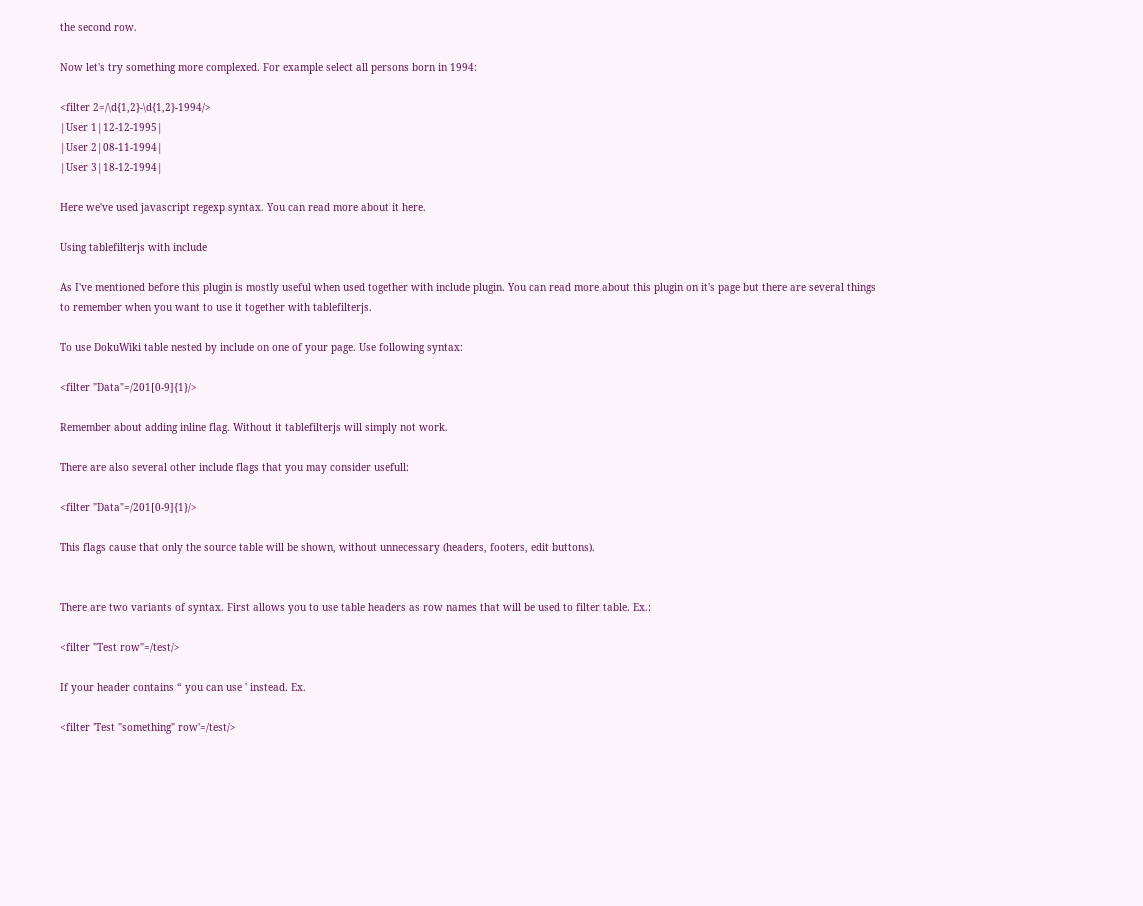the second row.

Now let's try something more complexed. For example select all persons born in 1994:

<filter 2=/\d{1,2}-\d{1,2}-1994/>
|User 1|12-12-1995|
|User 2|08-11-1994|
|User 3|18-12-1994|

Here we've used javascript regexp syntax. You can read more about it here.

Using tablefilterjs with include

As I've mentioned before this plugin is mostly useful when used together with include plugin. You can read more about this plugin on it's page but there are several things to remember when you want to use it together with tablefilterjs.

To use DokuWiki table nested by include on one of your page. Use following syntax:

<filter "Data"=/201[0-9]{1}/>

Remember about adding inline flag. Without it tablefilterjs will simply not work.

There are also several other include flags that you may consider usefull:

<filter "Data"=/201[0-9]{1}/>

This flags cause that only the source table will be shown, without unnecessary (headers, footers, edit buttons).


There are two variants of syntax. First allows you to use table headers as row names that will be used to filter table. Ex.:

<filter "Test row"=/test/>

If your header contains “ you can use ' instead. Ex.

<filter 'Test "something" row'=/test/>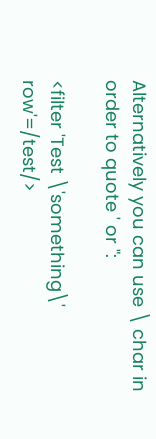Alternatively you can use \ char in order to quote ' or ":

<filter 'Test \'something\' row'=/test/>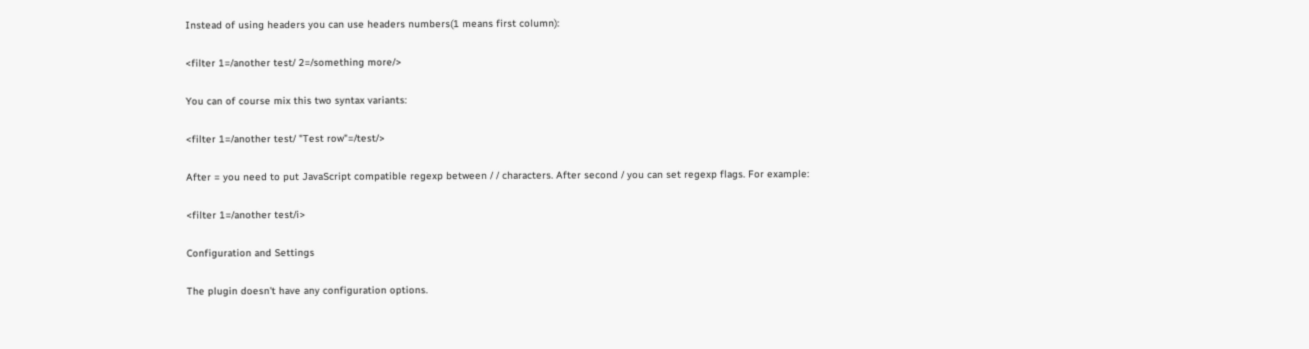Instead of using headers you can use headers numbers(1 means first column):

<filter 1=/another test/ 2=/something more/>

You can of course mix this two syntax variants:

<filter 1=/another test/ "Test row"=/test/>

After = you need to put JavaScript compatible regexp between / / characters. After second / you can set regexp flags. For example:

<filter 1=/another test/i>

Configuration and Settings

The plugin doesn't have any configuration options.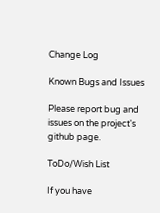Change Log

Known Bugs and Issues

Please report bug and issues on the project's github page.

ToDo/Wish List

If you have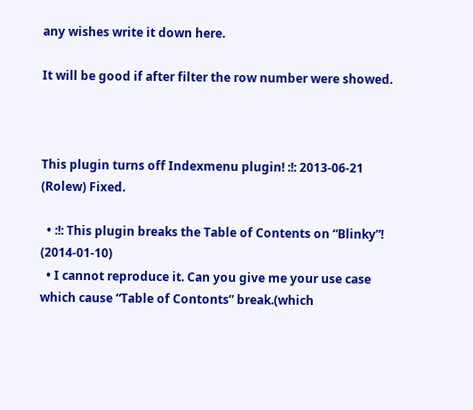any wishes write it down here.

It will be good if after filter the row number were showed.



This plugin turns off Indexmenu plugin! :!: 2013-06-21 (Rolew) Fixed.

  • :!: This plugin breaks the Table of Contents on “Blinky”! (2014-01-10)
  • I cannot reproduce it. Can you give me your use case which cause “Table of Contonts” break.(which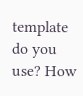template do you use? How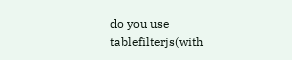do you use tablefilterjs(with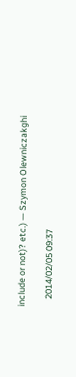include or not)? etc.) — Szymon Olewniczakghi

    2014/02/05 09:37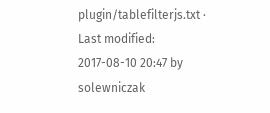plugin/tablefilterjs.txt · Last modified: 2017-08-10 20:47 by solewniczak